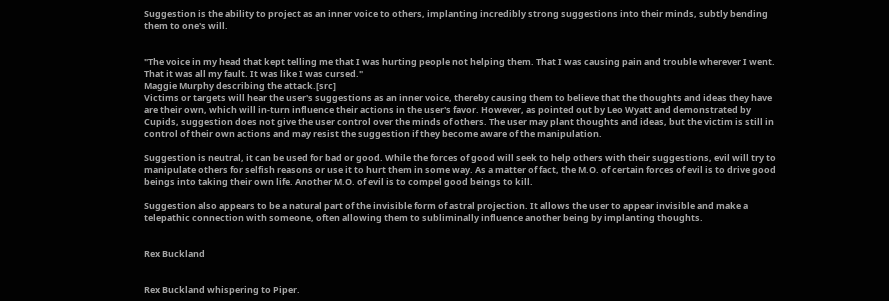Suggestion is the ability to project as an inner voice to others, implanting incredibly strong suggestions into their minds, subtly bending them to one's will.


"The voice in my head that kept telling me that I was hurting people not helping them. That I was causing pain and trouble wherever I went. That it was all my fault. It was like I was cursed."
Maggie Murphy describing the attack.[src]
Victims or targets will hear the user's suggestions as an inner voice, thereby causing them to believe that the thoughts and ideas they have are their own, which will in-turn influence their actions in the user's favor. However, as pointed out by Leo Wyatt and demonstrated by Cupids, suggestion does not give the user control over the minds of others. The user may plant thoughts and ideas, but the victim is still in control of their own actions and may resist the suggestion if they become aware of the manipulation.

Suggestion is neutral, it can be used for bad or good. While the forces of good will seek to help others with their suggestions, evil will try to manipulate others for selfish reasons or use it to hurt them in some way. As a matter of fact, the M.O. of certain forces of evil is to drive good beings into taking their own life. Another M.O. of evil is to compel good beings to kill.

Suggestion also appears to be a natural part of the invisible form of astral projection. It allows the user to appear invisible and make a telepathic connection with someone, often allowing them to subliminally influence another being by implanting thoughts.


Rex Buckland


Rex Buckland whispering to Piper.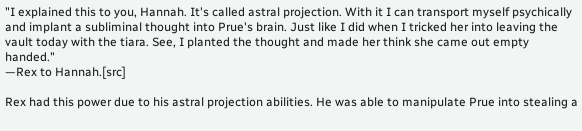"I explained this to you, Hannah. It's called astral projection. With it I can transport myself psychically and implant a subliminal thought into Prue's brain. Just like I did when I tricked her into leaving the vault today with the tiara. See, I planted the thought and made her think she came out empty handed."
—Rex to Hannah.[src]

Rex had this power due to his astral projection abilities. He was able to manipulate Prue into stealing a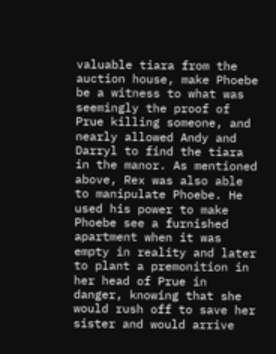valuable tiara from the auction house, make Phoebe be a witness to what was seemingly the proof of Prue killing someone, and nearly allowed Andy and Darryl to find the tiara in the manor. As mentioned above, Rex was also able to manipulate Phoebe. He used his power to make Phoebe see a furnished apartment when it was empty in reality and later to plant a premonition in her head of Prue in danger, knowing that she would rush off to save her sister and would arrive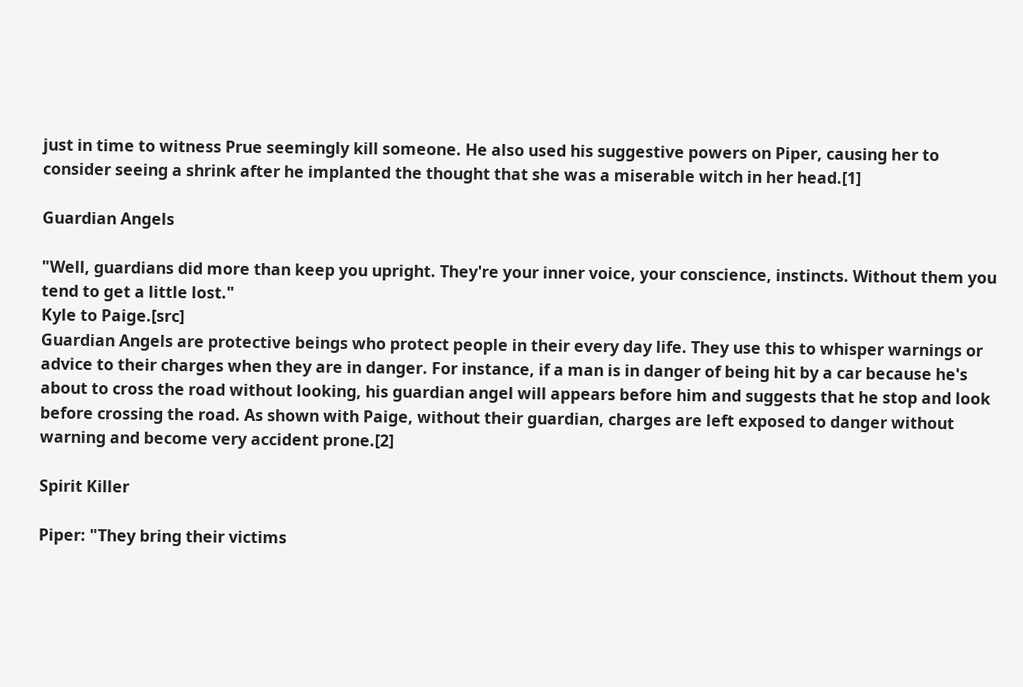just in time to witness Prue seemingly kill someone. He also used his suggestive powers on Piper, causing her to consider seeing a shrink after he implanted the thought that she was a miserable witch in her head.[1]

Guardian Angels

"Well, guardians did more than keep you upright. They're your inner voice, your conscience, instincts. Without them you tend to get a little lost."
Kyle to Paige.[src]
Guardian Angels are protective beings who protect people in their every day life. They use this to whisper warnings or advice to their charges when they are in danger. For instance, if a man is in danger of being hit by a car because he's about to cross the road without looking, his guardian angel will appears before him and suggests that he stop and look before crossing the road. As shown with Paige, without their guardian, charges are left exposed to danger without warning and become very accident prone.[2]

Spirit Killer

Piper: "They bring their victims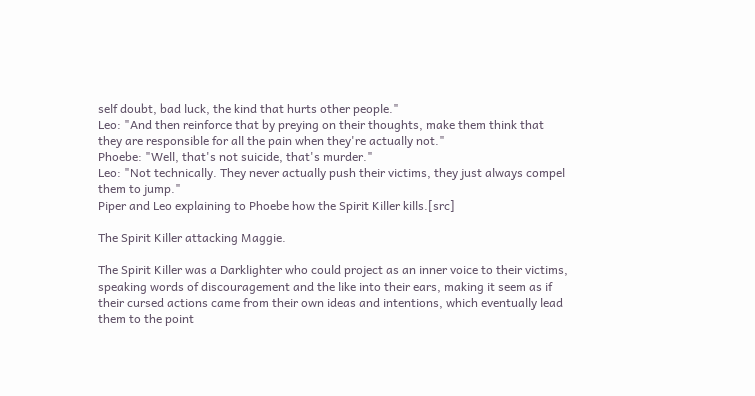self doubt, bad luck, the kind that hurts other people."
Leo: "And then reinforce that by preying on their thoughts, make them think that they are responsible for all the pain when they're actually not."
Phoebe: "Well, that's not suicide, that's murder."
Leo: "Not technically. They never actually push their victims, they just always compel them to jump."
Piper and Leo explaining to Phoebe how the Spirit Killer kills.[src]

The Spirit Killer attacking Maggie.

The Spirit Killer was a Darklighter who could project as an inner voice to their victims, speaking words of discouragement and the like into their ears, making it seem as if their cursed actions came from their own ideas and intentions, which eventually lead them to the point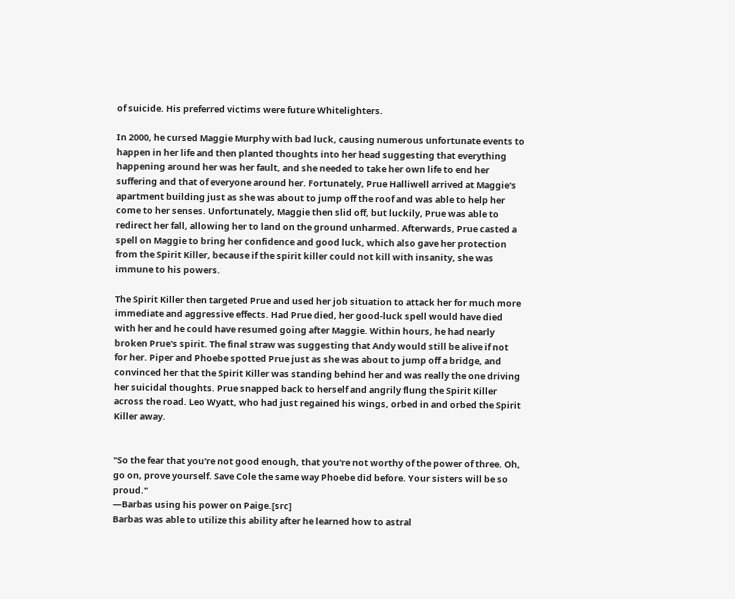of suicide. His preferred victims were future Whitelighters.

In 2000, he cursed Maggie Murphy with bad luck, causing numerous unfortunate events to happen in her life and then planted thoughts into her head suggesting that everything happening around her was her fault, and she needed to take her own life to end her suffering and that of everyone around her. Fortunately, Prue Halliwell arrived at Maggie's apartment building just as she was about to jump off the roof and was able to help her come to her senses. Unfortunately, Maggie then slid off, but luckily, Prue was able to redirect her fall, allowing her to land on the ground unharmed. Afterwards, Prue casted a spell on Maggie to bring her confidence and good luck, which also gave her protection from the Spirit Killer, because if the spirit killer could not kill with insanity, she was immune to his powers.

The Spirit Killer then targeted Prue and used her job situation to attack her for much more immediate and aggressive effects. Had Prue died, her good-luck spell would have died with her and he could have resumed going after Maggie. Within hours, he had nearly broken Prue's spirit. The final straw was suggesting that Andy would still be alive if not for her. Piper and Phoebe spotted Prue just as she was about to jump off a bridge, and convinced her that the Spirit Killer was standing behind her and was really the one driving her suicidal thoughts. Prue snapped back to herself and angrily flung the Spirit Killer across the road. Leo Wyatt, who had just regained his wings, orbed in and orbed the Spirit Killer away.


"So the fear that you're not good enough, that you're not worthy of the power of three. Oh, go on, prove yourself. Save Cole the same way Phoebe did before. Your sisters will be so proud."
—Barbas using his power on Paige.[src]
Barbas was able to utilize this ability after he learned how to astral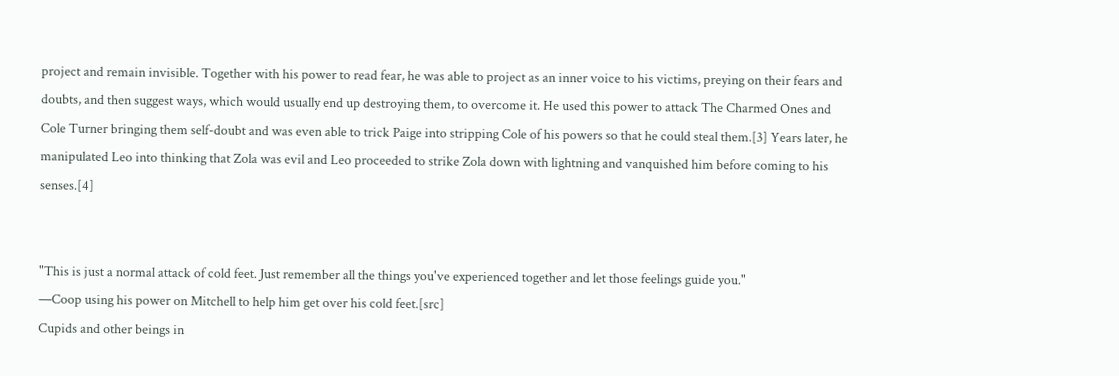project and remain invisible. Together with his power to read fear, he was able to project as an inner voice to his victims, preying on their fears and doubts, and then suggest ways, which would usually end up destroying them, to overcome it. He used this power to attack The Charmed Ones and Cole Turner bringing them self-doubt and was even able to trick Paige into stripping Cole of his powers so that he could steal them.[3] Years later, he manipulated Leo into thinking that Zola was evil and Leo proceeded to strike Zola down with lightning and vanquished him before coming to his senses.[4]


"This is just a normal attack of cold feet. Just remember all the things you've experienced together and let those feelings guide you."
—Coop using his power on Mitchell to help him get over his cold feet.[src]
Cupids and other beings in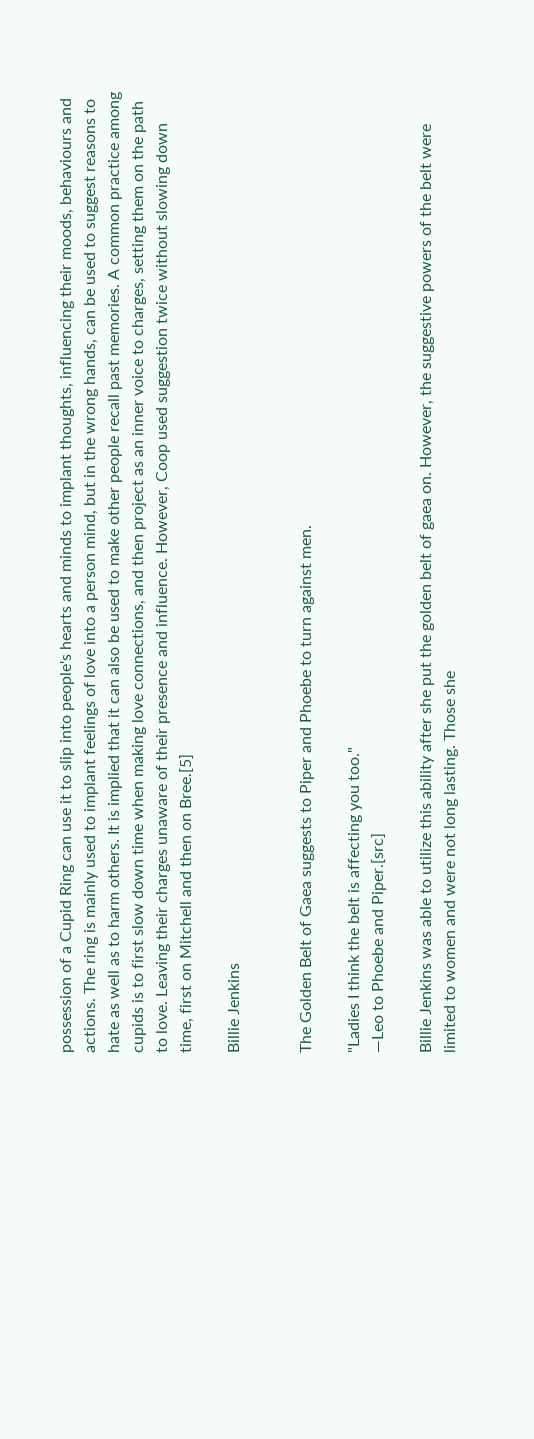possession of a Cupid Ring can use it to slip into people's hearts and minds to implant thoughts, influencing their moods, behaviours and actions. The ring is mainly used to implant feelings of love into a person mind, but in the wrong hands, can be used to suggest reasons to hate as well as to harm others. It is implied that it can also be used to make other people recall past memories. A common practice among cupids is to first slow down time when making love connections, and then project as an inner voice to charges, setting them on the path to love. Leaving their charges unaware of their presence and influence. However, Coop used suggestion twice without slowing down time, first on Mitchell and then on Bree.[5]

Billie Jenkins


The Golden Belt of Gaea suggests to Piper and Phoebe to turn against men.

"Ladies I think the belt is affecting you too."
—Leo to Phoebe and Piper.[src]

Billie Jenkins was able to utilize this ability after she put the golden belt of gaea on. However, the suggestive powers of the belt were limited to women and were not long lasting. Those she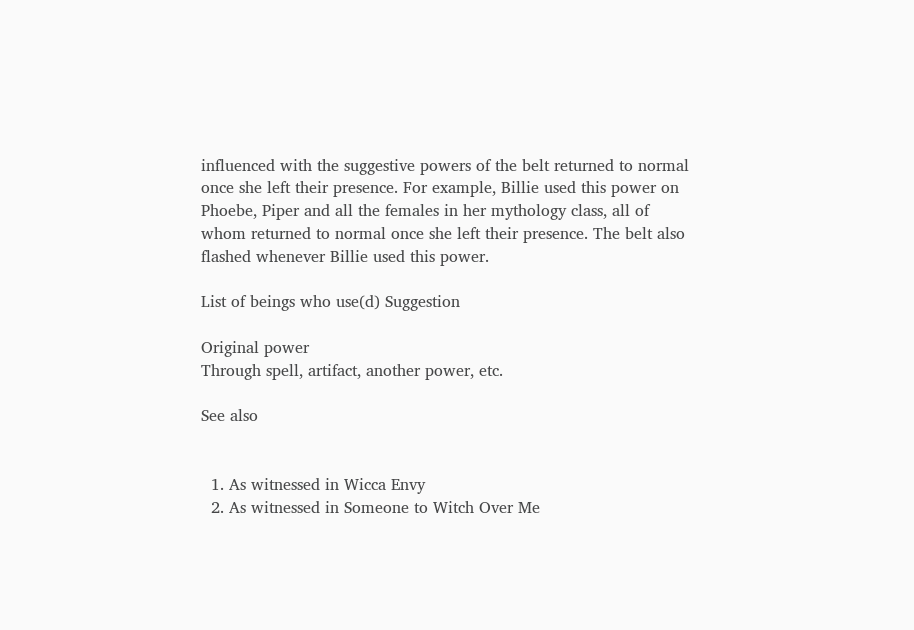influenced with the suggestive powers of the belt returned to normal once she left their presence. For example, Billie used this power on Phoebe, Piper and all the females in her mythology class, all of whom returned to normal once she left their presence. The belt also flashed whenever Billie used this power.

List of beings who use(d) Suggestion

Original power
Through spell, artifact, another power, etc.

See also


  1. As witnessed in Wicca Envy
  2. As witnessed in Someone to Witch Over Me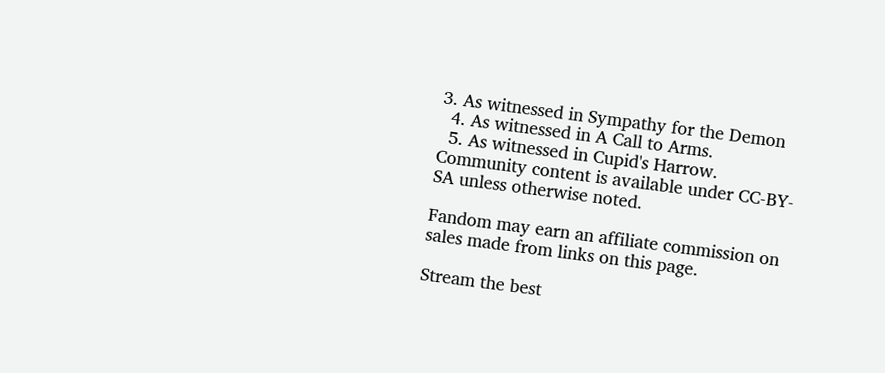3. As witnessed in Sympathy for the Demon
  4. As witnessed in A Call to Arms.
  5. As witnessed in Cupid's Harrow.
Community content is available under CC-BY-SA unless otherwise noted.

Fandom may earn an affiliate commission on sales made from links on this page.

Stream the best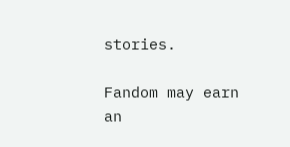stories.

Fandom may earn an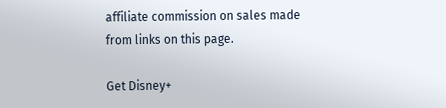affiliate commission on sales made from links on this page.

Get Disney+